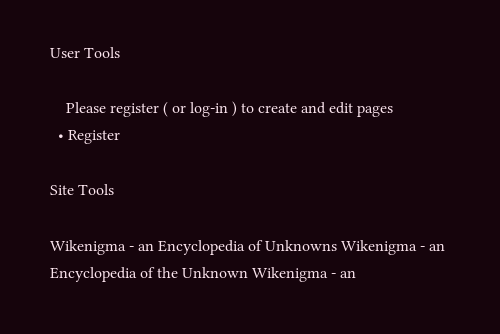User Tools

    Please register ( or log-in ) to create and edit pages
  • Register

Site Tools

Wikenigma - an Encyclopedia of Unknowns Wikenigma - an Encyclopedia of the Unknown Wikenigma - an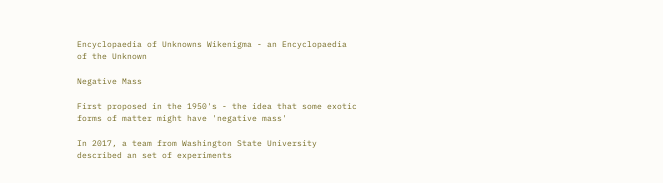Encyclopaedia of Unknowns Wikenigma - an Encyclopaedia of the Unknown

Negative Mass

First proposed in the 1950's - the idea that some exotic forms of matter might have 'negative mass'

In 2017, a team from Washington State University described an set of experiments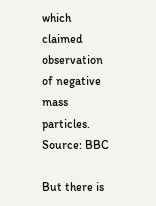which claimed observation of negative mass particles. Source: BBC

But there is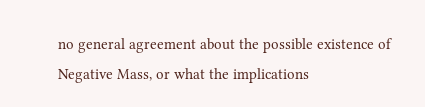no general agreement about the possible existence of Negative Mass, or what the implications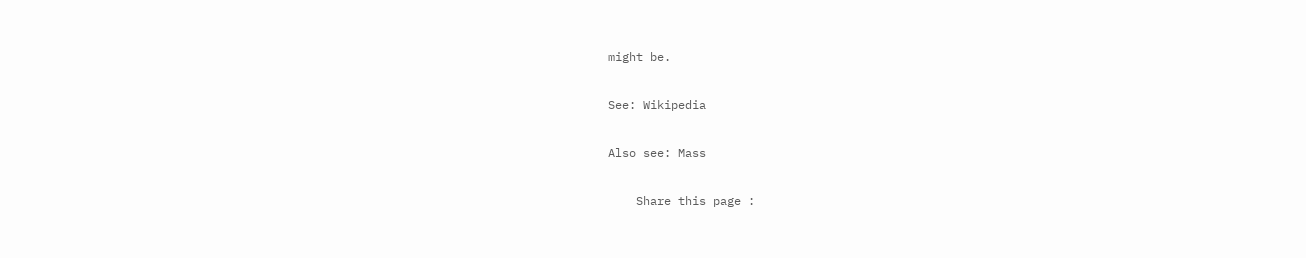might be.

See: Wikipedia

Also see: Mass

    Share this page :